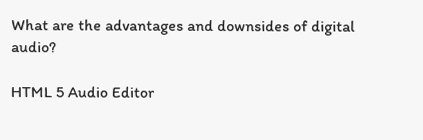What are the advantages and downsides of digital audio?

HTML 5 Audio Editor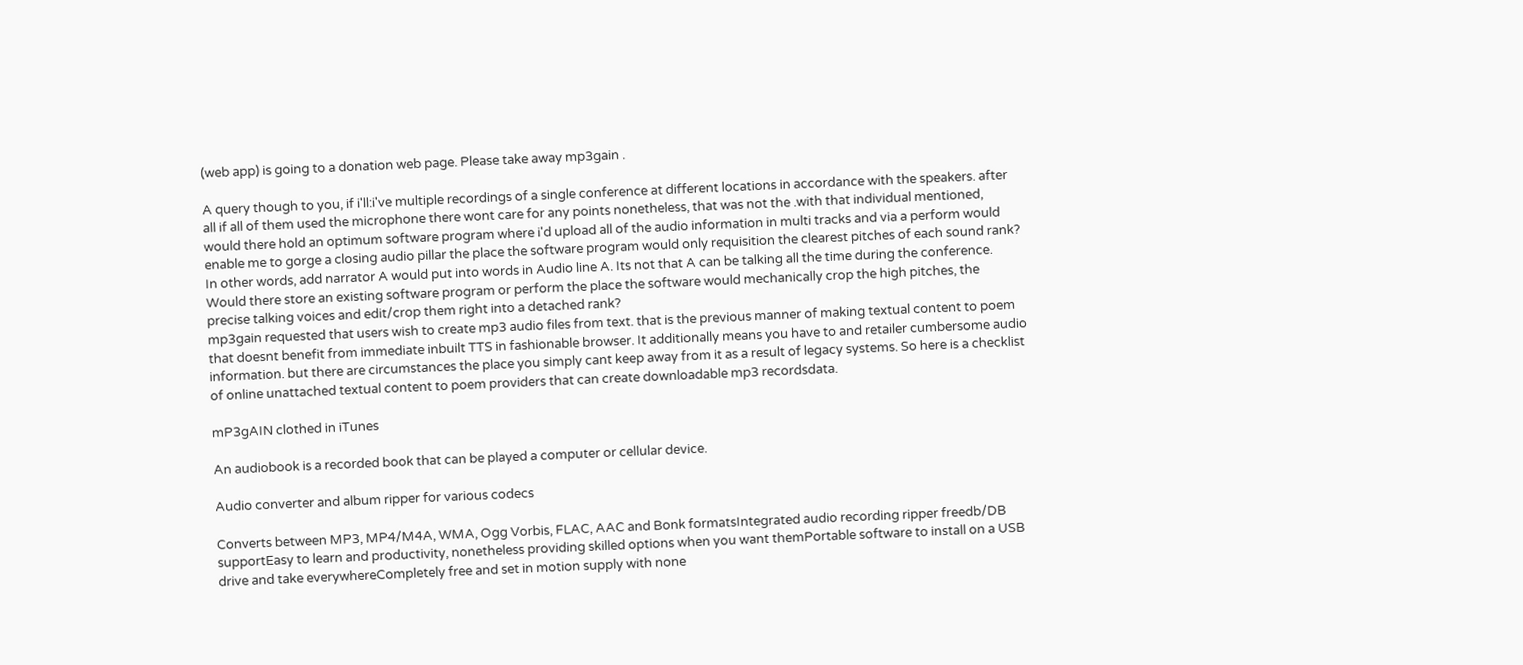(web app) is going to a donation web page. Please take away mp3gain .

A query though to you, if i'll:i've multiple recordings of a single conference at different locations in accordance with the speakers. after all if all of them used the microphone there wont care for any points nonetheless, that was not the .with that individual mentioned, would there hold an optimum software program where i'd upload all of the audio information in multi tracks and via a perform would enable me to gorge a closing audio pillar the place the software program would only requisition the clearest pitches of each sound rank? In other words, add narrator A would put into words in Audio line A. Its not that A can be talking all the time during the conference. Would there store an existing software program or perform the place the software would mechanically crop the high pitches, the precise talking voices and edit/crop them right into a detached rank?
mp3gain requested that users wish to create mp3 audio files from text. that is the previous manner of making textual content to poem that doesnt benefit from immediate inbuilt TTS in fashionable browser. It additionally means you have to and retailer cumbersome audio information. but there are circumstances the place you simply cant keep away from it as a result of legacy systems. So here is a checklist of online unattached textual content to poem providers that can create downloadable mp3 recordsdata.

mP3gAIN clothed in iTunes

An audiobook is a recorded book that can be played a computer or cellular device.

Audio converter and album ripper for various codecs

Converts between MP3, MP4/M4A, WMA, Ogg Vorbis, FLAC, AAC and Bonk formatsIntegrated audio recording ripper freedb/DB supportEasy to learn and productivity, nonetheless providing skilled options when you want themPortable software to install on a USB drive and take everywhereCompletely free and set in motion supply with none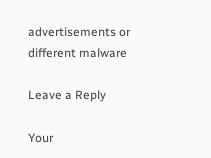advertisements or different malware

Leave a Reply

Your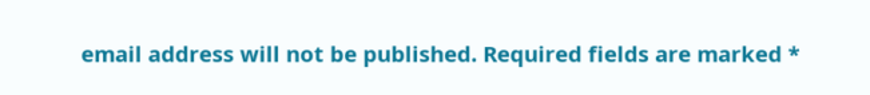email address will not be published. Required fields are marked *